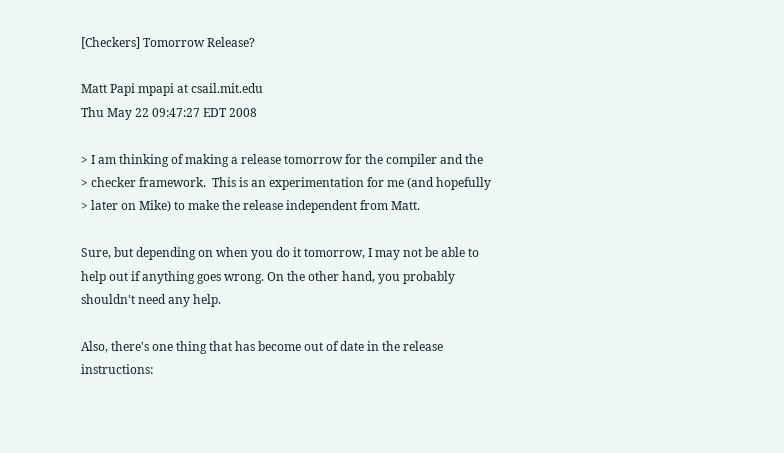[Checkers] Tomorrow Release?

Matt Papi mpapi at csail.mit.edu
Thu May 22 09:47:27 EDT 2008

> I am thinking of making a release tomorrow for the compiler and the
> checker framework.  This is an experimentation for me (and hopefully
> later on Mike) to make the release independent from Matt.

Sure, but depending on when you do it tomorrow, I may not be able to
help out if anything goes wrong. On the other hand, you probably
shouldn't need any help.

Also, there's one thing that has become out of date in the release
instructions: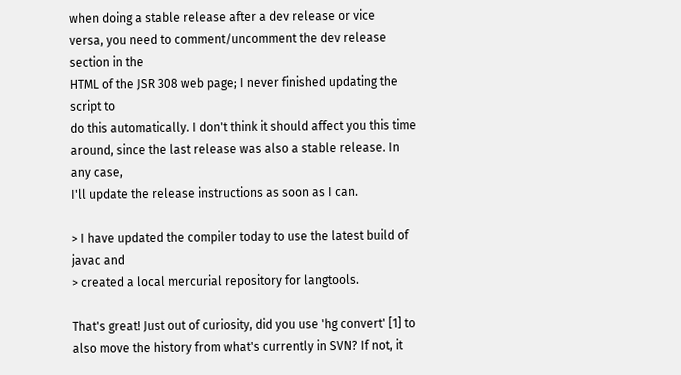when doing a stable release after a dev release or vice
versa, you need to comment/uncomment the dev release section in the
HTML of the JSR 308 web page; I never finished updating the script to
do this automatically. I don't think it should affect you this time
around, since the last release was also a stable release. In any case,
I'll update the release instructions as soon as I can.

> I have updated the compiler today to use the latest build of javac and
> created a local mercurial repository for langtools.

That's great! Just out of curiosity, did you use 'hg convert' [1] to
also move the history from what's currently in SVN? If not, it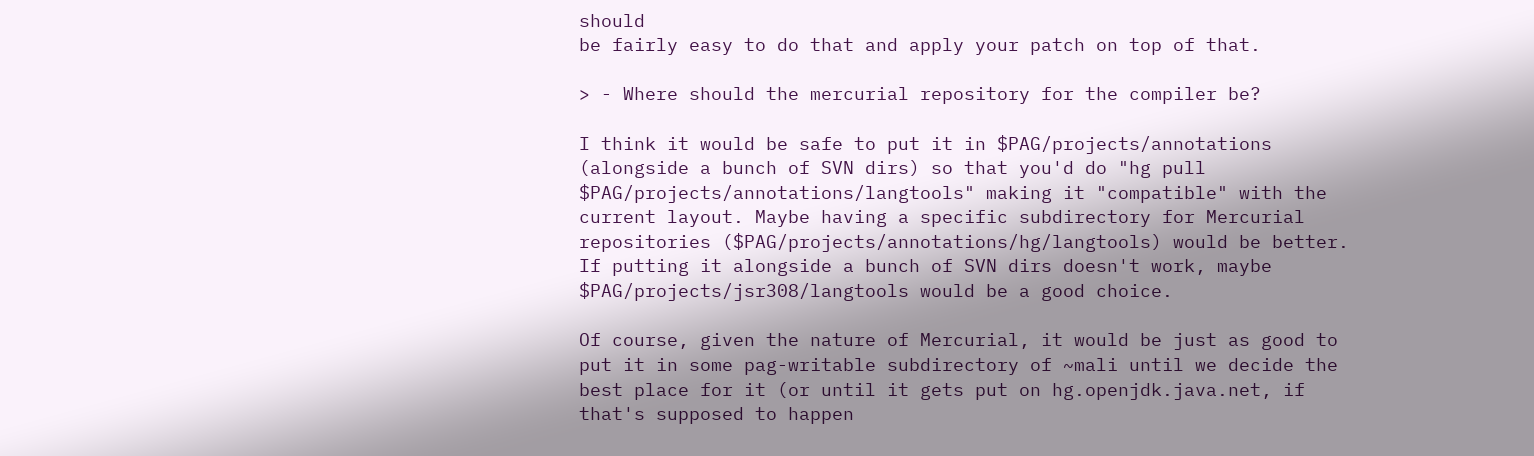should
be fairly easy to do that and apply your patch on top of that.

> - Where should the mercurial repository for the compiler be?

I think it would be safe to put it in $PAG/projects/annotations
(alongside a bunch of SVN dirs) so that you'd do "hg pull
$PAG/projects/annotations/langtools" making it "compatible" with the
current layout. Maybe having a specific subdirectory for Mercurial
repositories ($PAG/projects/annotations/hg/langtools) would be better.
If putting it alongside a bunch of SVN dirs doesn't work, maybe
$PAG/projects/jsr308/langtools would be a good choice.

Of course, given the nature of Mercurial, it would be just as good to
put it in some pag-writable subdirectory of ~mali until we decide the
best place for it (or until it gets put on hg.openjdk.java.net, if
that's supposed to happen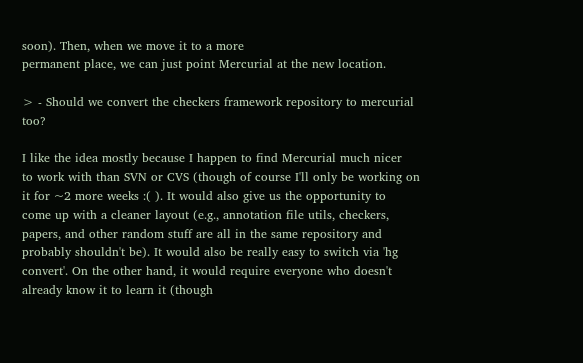soon). Then, when we move it to a more
permanent place, we can just point Mercurial at the new location.

> - Should we convert the checkers framework repository to mercurial too?

I like the idea mostly because I happen to find Mercurial much nicer
to work with than SVN or CVS (though of course I'll only be working on
it for ~2 more weeks :( ). It would also give us the opportunity to
come up with a cleaner layout (e.g., annotation file utils, checkers,
papers, and other random stuff are all in the same repository and
probably shouldn't be). It would also be really easy to switch via 'hg
convert'. On the other hand, it would require everyone who doesn't
already know it to learn it (though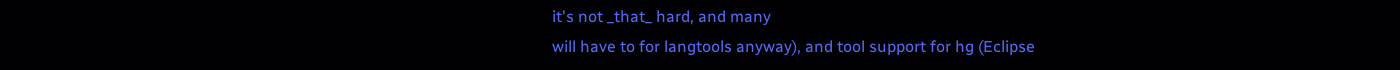it's not _that_ hard, and many
will have to for langtools anyway), and tool support for hg (Eclipse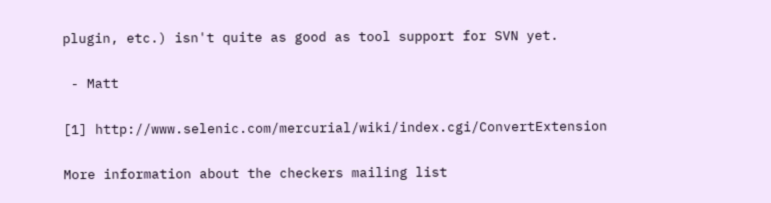plugin, etc.) isn't quite as good as tool support for SVN yet.

 - Matt

[1] http://www.selenic.com/mercurial/wiki/index.cgi/ConvertExtension

More information about the checkers mailing list